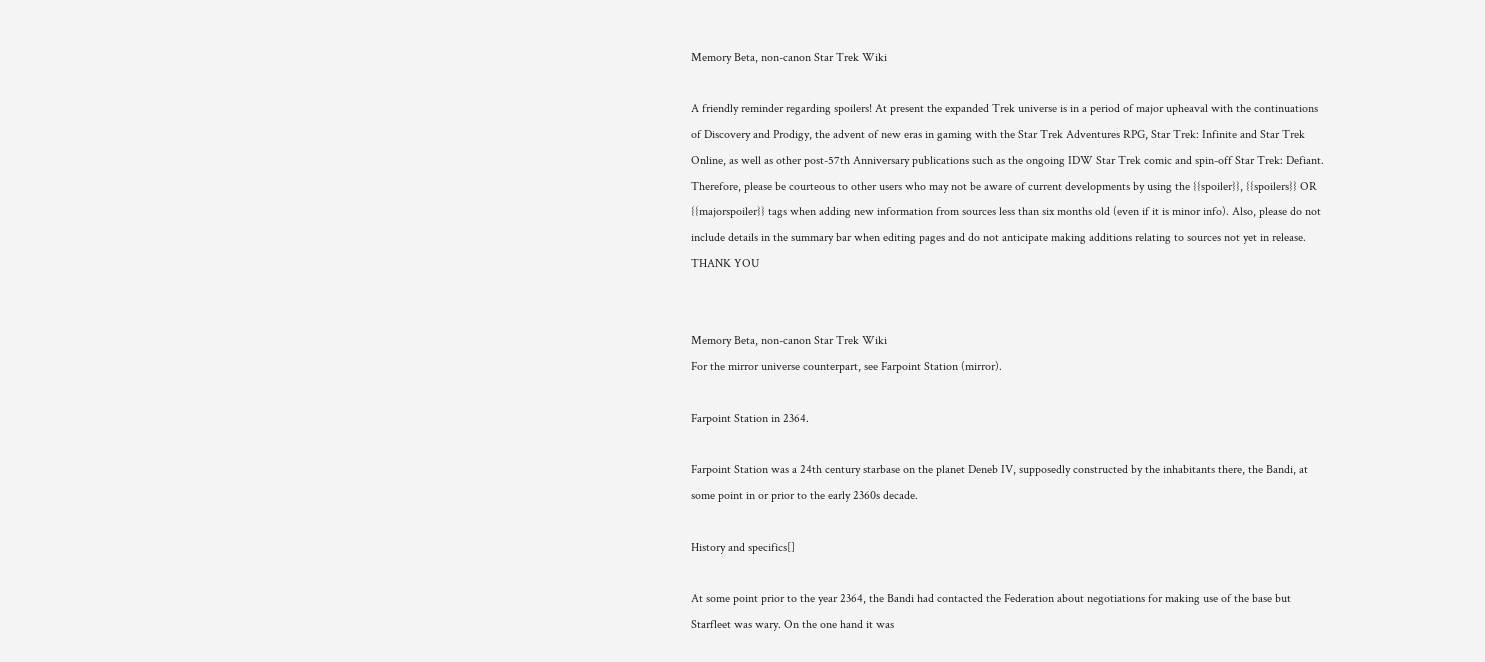Memory Beta, non-canon Star Trek Wiki

A friendly reminder regarding spoilers! At present the expanded Trek universe is in a period of major upheaval with the continuations of Discovery and Prodigy, the advent of new eras in gaming with the Star Trek Adventures RPG, Star Trek: Infinite and Star Trek Online, as well as other post-57th Anniversary publications such as the ongoing IDW Star Trek comic and spin-off Star Trek: Defiant. Therefore, please be courteous to other users who may not be aware of current developments by using the {{spoiler}}, {{spoilers}} OR {{majorspoiler}} tags when adding new information from sources less than six months old (even if it is minor info). Also, please do not include details in the summary bar when editing pages and do not anticipate making additions relating to sources not yet in release. THANK YOU


Memory Beta, non-canon Star Trek Wiki
For the mirror universe counterpart, see Farpoint Station (mirror).

Farpoint Station in 2364.

Farpoint Station was a 24th century starbase on the planet Deneb IV, supposedly constructed by the inhabitants there, the Bandi, at some point in or prior to the early 2360s decade.

History and specifics[]

At some point prior to the year 2364, the Bandi had contacted the Federation about negotiations for making use of the base but Starfleet was wary. On the one hand it was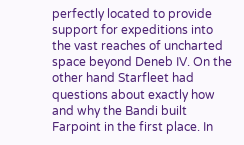perfectly located to provide support for expeditions into the vast reaches of uncharted space beyond Deneb IV. On the other hand Starfleet had questions about exactly how and why the Bandi built Farpoint in the first place. In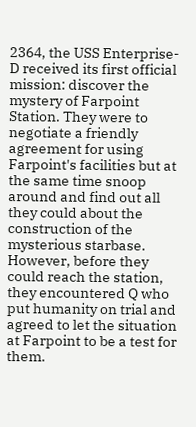2364, the USS Enterprise-D received its first official mission: discover the mystery of Farpoint Station. They were to negotiate a friendly agreement for using Farpoint's facilities but at the same time snoop around and find out all they could about the construction of the mysterious starbase. However, before they could reach the station, they encountered Q who put humanity on trial and agreed to let the situation at Farpoint to be a test for them.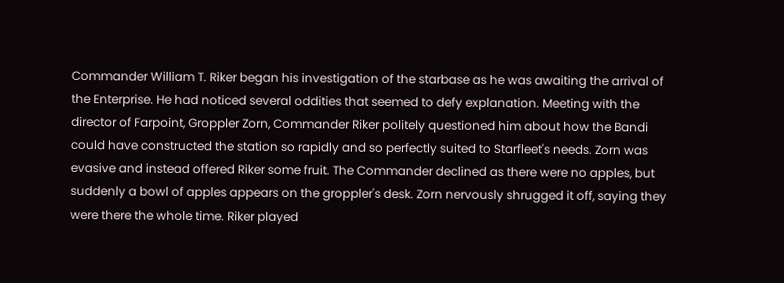Commander William T. Riker began his investigation of the starbase as he was awaiting the arrival of the Enterprise. He had noticed several oddities that seemed to defy explanation. Meeting with the director of Farpoint, Groppler Zorn, Commander Riker politely questioned him about how the Bandi could have constructed the station so rapidly and so perfectly suited to Starfleet's needs. Zorn was evasive and instead offered Riker some fruit. The Commander declined as there were no apples, but suddenly a bowl of apples appears on the groppler's desk. Zorn nervously shrugged it off, saying they were there the whole time. Riker played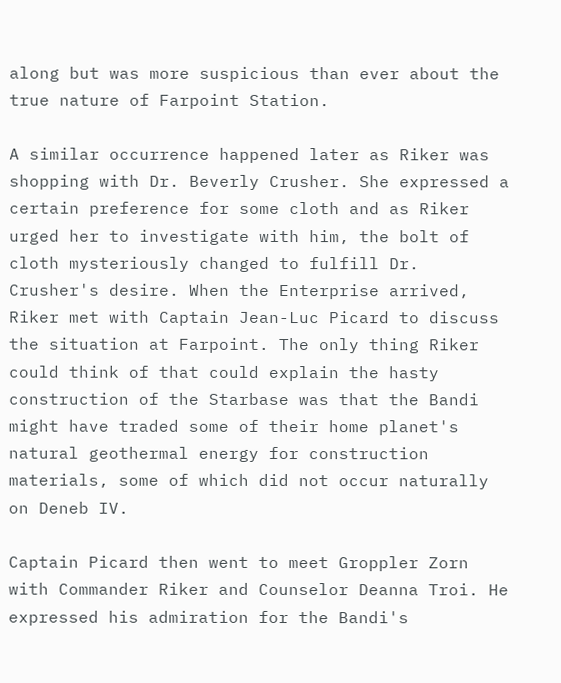along but was more suspicious than ever about the true nature of Farpoint Station.

A similar occurrence happened later as Riker was shopping with Dr. Beverly Crusher. She expressed a certain preference for some cloth and as Riker urged her to investigate with him, the bolt of cloth mysteriously changed to fulfill Dr. Crusher's desire. When the Enterprise arrived, Riker met with Captain Jean-Luc Picard to discuss the situation at Farpoint. The only thing Riker could think of that could explain the hasty construction of the Starbase was that the Bandi might have traded some of their home planet's natural geothermal energy for construction materials, some of which did not occur naturally on Deneb IV.

Captain Picard then went to meet Groppler Zorn with Commander Riker and Counselor Deanna Troi. He expressed his admiration for the Bandi's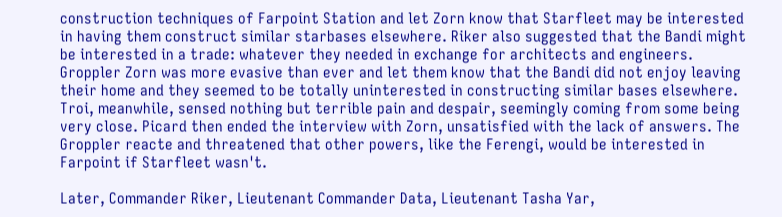construction techniques of Farpoint Station and let Zorn know that Starfleet may be interested in having them construct similar starbases elsewhere. Riker also suggested that the Bandi might be interested in a trade: whatever they needed in exchange for architects and engineers. Groppler Zorn was more evasive than ever and let them know that the Bandi did not enjoy leaving their home and they seemed to be totally uninterested in constructing similar bases elsewhere. Troi, meanwhile, sensed nothing but terrible pain and despair, seemingly coming from some being very close. Picard then ended the interview with Zorn, unsatisfied with the lack of answers. The Groppler reacte and threatened that other powers, like the Ferengi, would be interested in Farpoint if Starfleet wasn't.

Later, Commander Riker, Lieutenant Commander Data, Lieutenant Tasha Yar,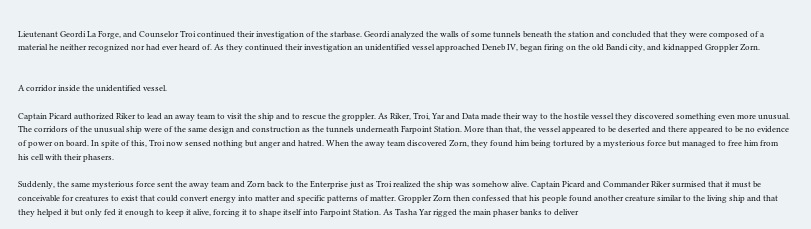Lieutenant Geordi La Forge, and Counselor Troi continued their investigation of the starbase. Geordi analyzed the walls of some tunnels beneath the station and concluded that they were composed of a material he neither recognized nor had ever heard of. As they continued their investigation an unidentified vessel approached Deneb IV, began firing on the old Bandi city, and kidnapped Groppler Zorn.


A corridor inside the unidentified vessel.

Captain Picard authorized Riker to lead an away team to visit the ship and to rescue the groppler. As Riker, Troi, Yar and Data made their way to the hostile vessel they discovered something even more unusual. The corridors of the unusual ship were of the same design and construction as the tunnels underneath Farpoint Station. More than that, the vessel appeared to be deserted and there appeared to be no evidence of power on board. In spite of this, Troi now sensed nothing but anger and hatred. When the away team discovered Zorn, they found him being tortured by a mysterious force but managed to free him from his cell with their phasers.

Suddenly, the same mysterious force sent the away team and Zorn back to the Enterprise just as Troi realized the ship was somehow alive. Captain Picard and Commander Riker surmised that it must be conceivable for creatures to exist that could convert energy into matter and specific patterns of matter. Groppler Zorn then confessed that his people found another creature similar to the living ship and that they helped it but only fed it enough to keep it alive, forcing it to shape itself into Farpoint Station. As Tasha Yar rigged the main phaser banks to deliver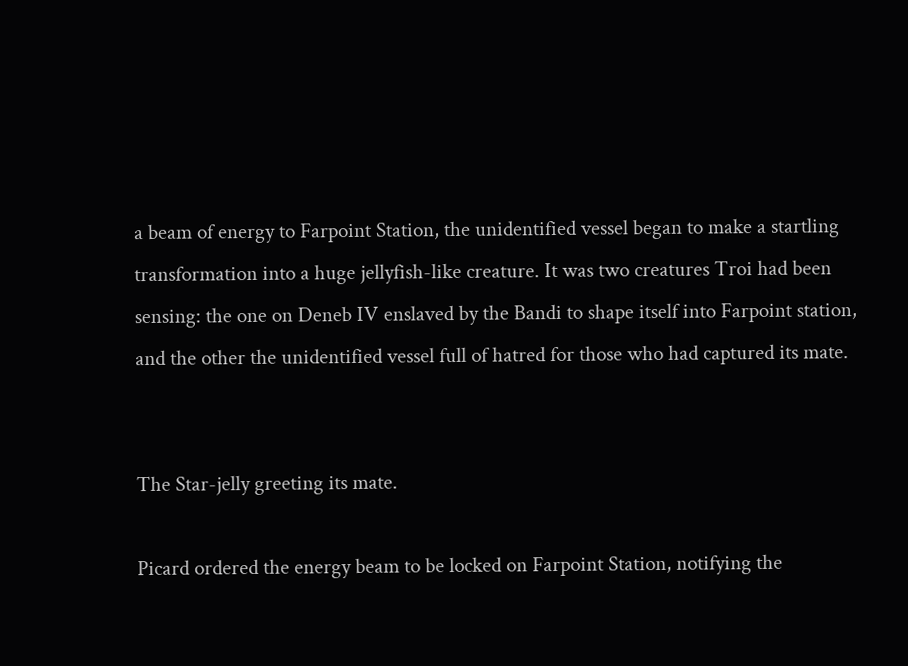a beam of energy to Farpoint Station, the unidentified vessel began to make a startling transformation into a huge jellyfish-like creature. It was two creatures Troi had been sensing: the one on Deneb IV enslaved by the Bandi to shape itself into Farpoint station, and the other the unidentified vessel full of hatred for those who had captured its mate.


The Star-jelly greeting its mate.

Picard ordered the energy beam to be locked on Farpoint Station, notifying the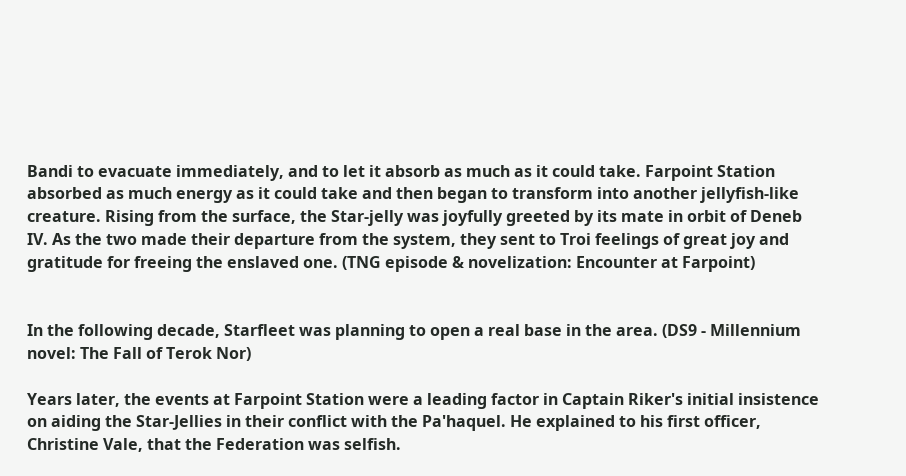Bandi to evacuate immediately, and to let it absorb as much as it could take. Farpoint Station absorbed as much energy as it could take and then began to transform into another jellyfish-like creature. Rising from the surface, the Star-jelly was joyfully greeted by its mate in orbit of Deneb IV. As the two made their departure from the system, they sent to Troi feelings of great joy and gratitude for freeing the enslaved one. (TNG episode & novelization: Encounter at Farpoint)


In the following decade, Starfleet was planning to open a real base in the area. (DS9 - Millennium novel: The Fall of Terok Nor)

Years later, the events at Farpoint Station were a leading factor in Captain Riker's initial insistence on aiding the Star-Jellies in their conflict with the Pa'haquel. He explained to his first officer, Christine Vale, that the Federation was selfish.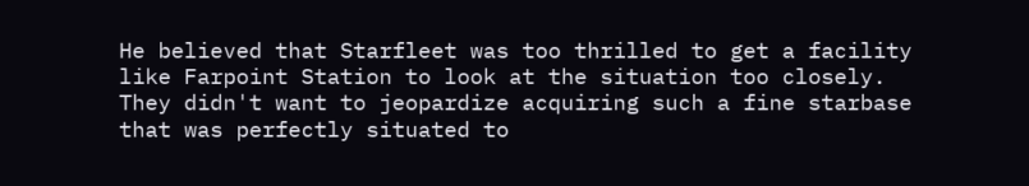He believed that Starfleet was too thrilled to get a facility like Farpoint Station to look at the situation too closely. They didn't want to jeopardize acquiring such a fine starbase that was perfectly situated to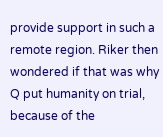provide support in such a remote region. Riker then wondered if that was why Q put humanity on trial, because of the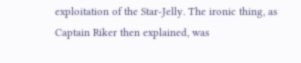exploitation of the Star-Jelly. The ironic thing, as Captain Riker then explained, was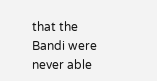that the Bandi were never able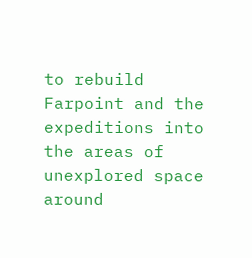to rebuild Farpoint and the expeditions into the areas of unexplored space around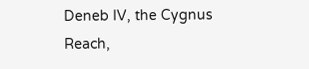Deneb IV, the Cygnus Reach,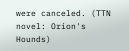were canceled. (TTN novel: Orion's Hounds)